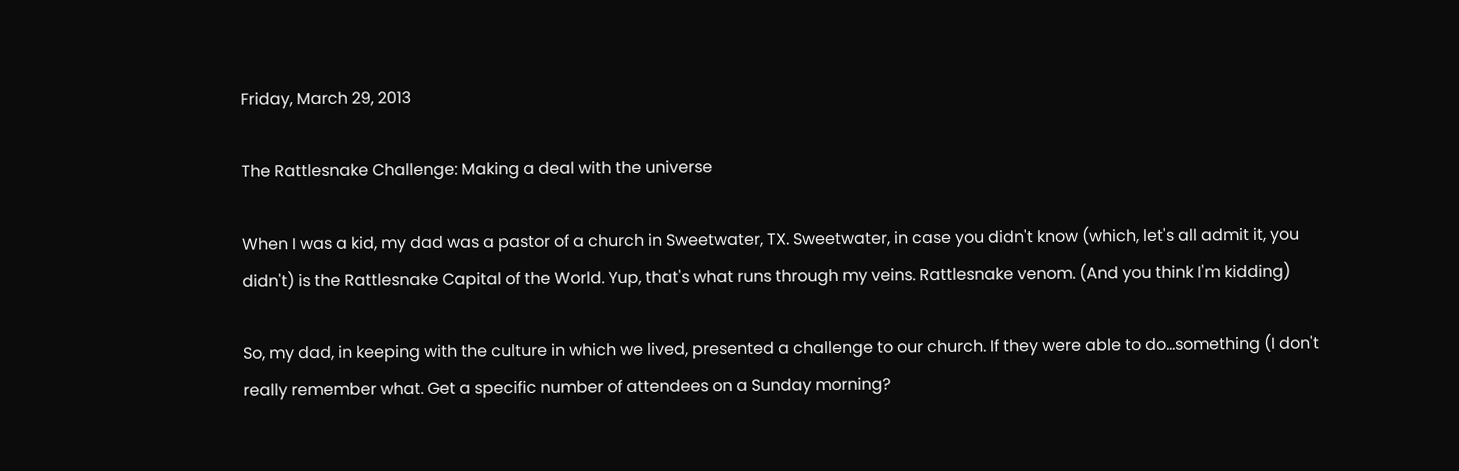Friday, March 29, 2013

The Rattlesnake Challenge: Making a deal with the universe

When I was a kid, my dad was a pastor of a church in Sweetwater, TX. Sweetwater, in case you didn't know (which, let's all admit it, you didn't) is the Rattlesnake Capital of the World. Yup, that's what runs through my veins. Rattlesnake venom. (And you think I'm kidding)

So, my dad, in keeping with the culture in which we lived, presented a challenge to our church. If they were able to do...something (I don't really remember what. Get a specific number of attendees on a Sunday morning?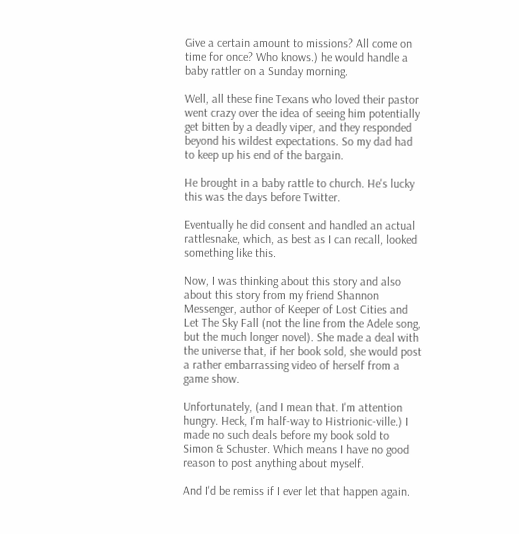Give a certain amount to missions? All come on time for once? Who knows.) he would handle a baby rattler on a Sunday morning.

Well, all these fine Texans who loved their pastor went crazy over the idea of seeing him potentially get bitten by a deadly viper, and they responded beyond his wildest expectations. So my dad had to keep up his end of the bargain.

He brought in a baby rattle to church. He's lucky this was the days before Twitter.

Eventually he did consent and handled an actual rattlesnake, which, as best as I can recall, looked something like this.

Now, I was thinking about this story and also about this story from my friend Shannon Messenger, author of Keeper of Lost Cities and Let The Sky Fall (not the line from the Adele song, but the much longer novel). She made a deal with the universe that, if her book sold, she would post a rather embarrassing video of herself from a game show.

Unfortunately, (and I mean that. I'm attention hungry. Heck, I'm half-way to Histrionic-ville.) I made no such deals before my book sold to Simon & Schuster. Which means I have no good reason to post anything about myself.

And I'd be remiss if I ever let that happen again.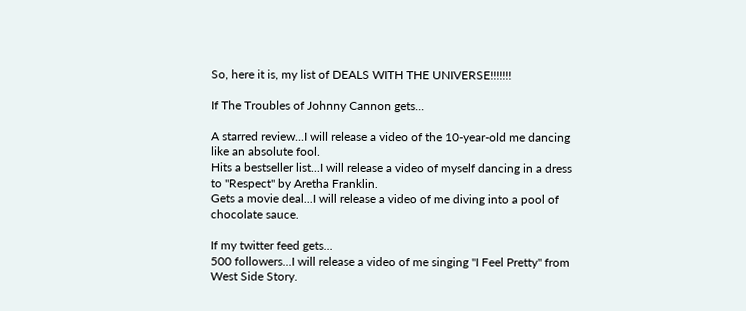So, here it is, my list of DEALS WITH THE UNIVERSE!!!!!!!

If The Troubles of Johnny Cannon gets...

A starred review...I will release a video of the 10-year-old me dancing like an absolute fool.
Hits a bestseller list...I will release a video of myself dancing in a dress to "Respect" by Aretha Franklin.
Gets a movie deal...I will release a video of me diving into a pool of chocolate sauce.

If my twitter feed gets...
500 followers...I will release a video of me singing "I Feel Pretty" from West Side Story.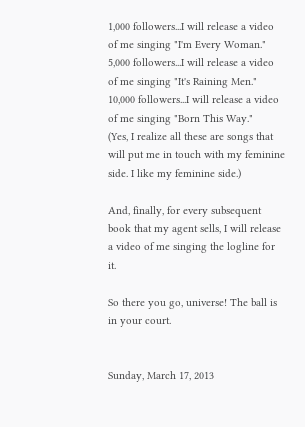1,000 followers...I will release a video of me singing "I'm Every Woman."
5,000 followers...I will release a video of me singing "It's Raining Men."
10,000 followers...I will release a video of me singing "Born This Way."
(Yes, I realize all these are songs that will put me in touch with my feminine side. I like my feminine side.)

And, finally, for every subsequent book that my agent sells, I will release a video of me singing the logline for it.

So there you go, universe! The ball is in your court.


Sunday, March 17, 2013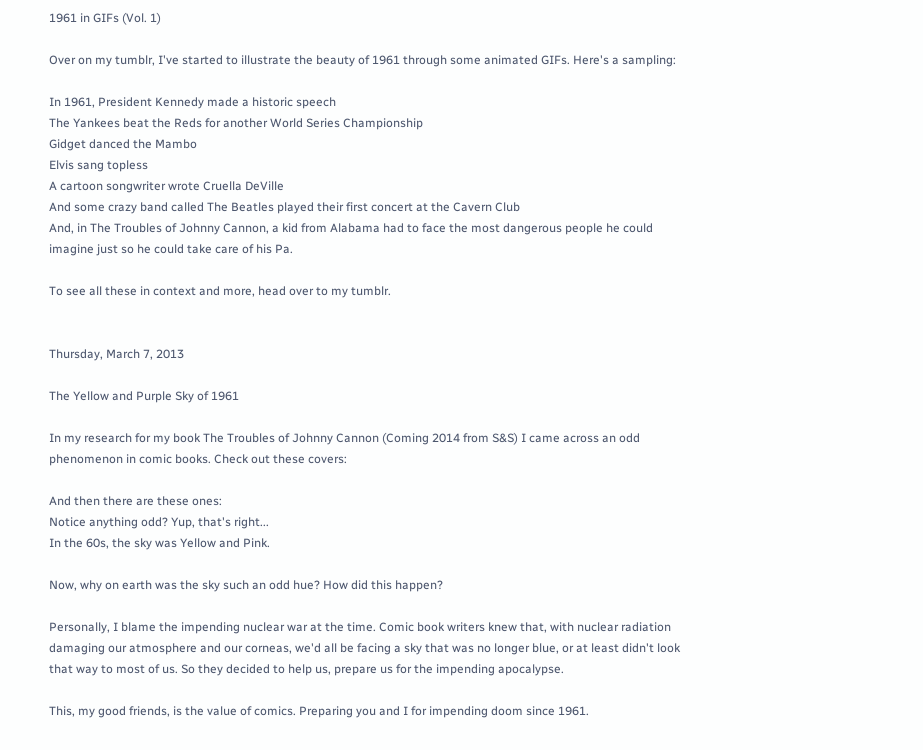1961 in GIFs (Vol. 1)

Over on my tumblr, I've started to illustrate the beauty of 1961 through some animated GIFs. Here's a sampling:

In 1961, President Kennedy made a historic speech
The Yankees beat the Reds for another World Series Championship
Gidget danced the Mambo
Elvis sang topless
A cartoon songwriter wrote Cruella DeVille
And some crazy band called The Beatles played their first concert at the Cavern Club
And, in The Troubles of Johnny Cannon, a kid from Alabama had to face the most dangerous people he could imagine just so he could take care of his Pa.

To see all these in context and more, head over to my tumblr.


Thursday, March 7, 2013

The Yellow and Purple Sky of 1961

In my research for my book The Troubles of Johnny Cannon (Coming 2014 from S&S) I came across an odd phenomenon in comic books. Check out these covers:

And then there are these ones:
Notice anything odd? Yup, that's right...
In the 60s, the sky was Yellow and Pink.

Now, why on earth was the sky such an odd hue? How did this happen?

Personally, I blame the impending nuclear war at the time. Comic book writers knew that, with nuclear radiation damaging our atmosphere and our corneas, we'd all be facing a sky that was no longer blue, or at least didn't look that way to most of us. So they decided to help us, prepare us for the impending apocalypse.

This, my good friends, is the value of comics. Preparing you and I for impending doom since 1961.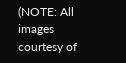(NOTE: All images courtesy of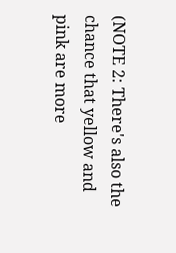(NOTE 2: There's also the chance that yellow and pink are more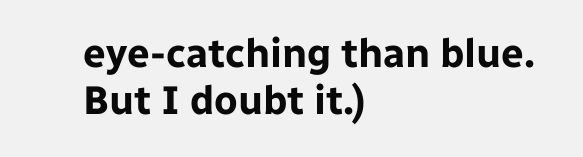eye-catching than blue. But I doubt it.)